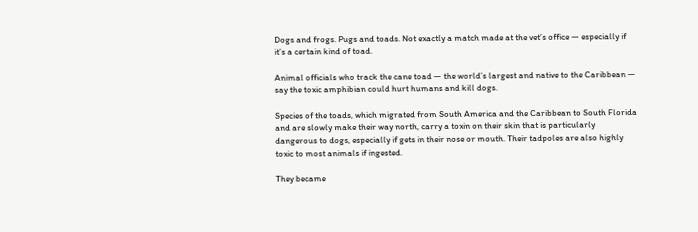Dogs and frogs. Pugs and toads. Not exactly a match made at the vet’s office — especially if it’s a certain kind of toad.

Animal officials who track the cane toad — the world’s largest and native to the Caribbean — say the toxic amphibian could hurt humans and kill dogs.

Species of the toads, which migrated from South America and the Caribbean to South Florida and are slowly make their way north, carry a toxin on their skin that is particularly dangerous to dogs, especially if gets in their nose or mouth. Their tadpoles are also highly toxic to most animals if ingested.

They became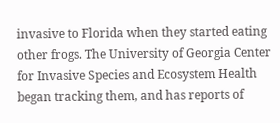invasive to Florida when they started eating other frogs. The University of Georgia Center for Invasive Species and Ecosystem Health began tracking them, and has reports of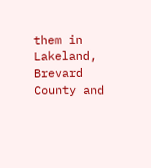them in Lakeland, Brevard County and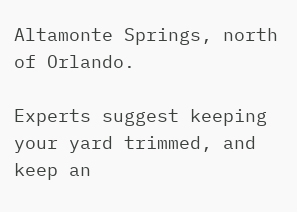Altamonte Springs, north of Orlando.

Experts suggest keeping your yard trimmed, and keep an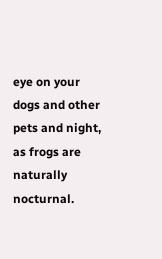eye on your dogs and other pets and night, as frogs are naturally nocturnal.